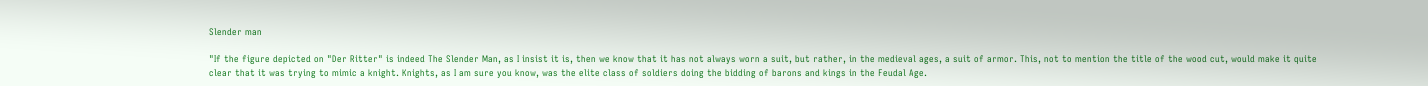Slender man

"If the figure depicted on "Der Ritter" is indeed The Slender Man, as I insist it is, then we know that it has not always worn a suit, but rather, in the medieval ages, a suit of armor. This, not to mention the title of the wood cut, would make it quite clear that it was trying to mimic a knight. Knights, as I am sure you know, was the elite class of soldiers doing the bidding of barons and kings in the Feudal Age.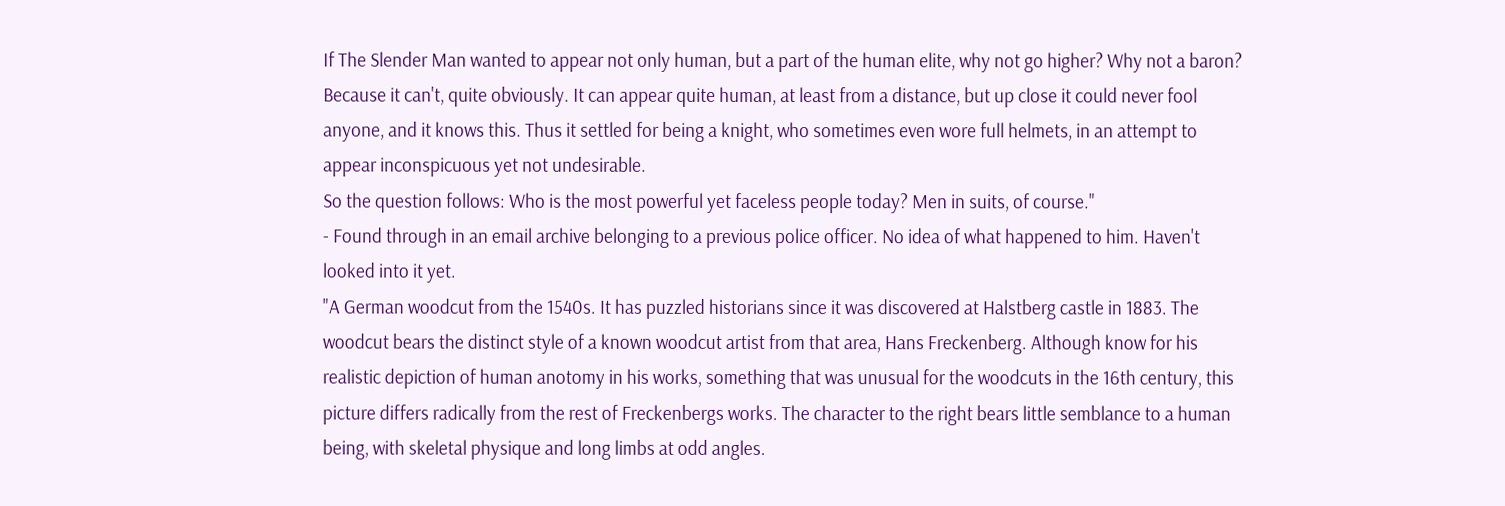If The Slender Man wanted to appear not only human, but a part of the human elite, why not go higher? Why not a baron? Because it can't, quite obviously. It can appear quite human, at least from a distance, but up close it could never fool anyone, and it knows this. Thus it settled for being a knight, who sometimes even wore full helmets, in an attempt to appear inconspicuous yet not undesirable.
So the question follows: Who is the most powerful yet faceless people today? Men in suits, of course."
- Found through in an email archive belonging to a previous police officer. No idea of what happened to him. Haven't looked into it yet.
"A German woodcut from the 1540s. It has puzzled historians since it was discovered at Halstberg castle in 1883. The woodcut bears the distinct style of a known woodcut artist from that area, Hans Freckenberg. Although know for his realistic depiction of human anotomy in his works, something that was unusual for the woodcuts in the 16th century, this picture differs radically from the rest of Freckenbergs works. The character to the right bears little semblance to a human being, with skeletal physique and long limbs at odd angles.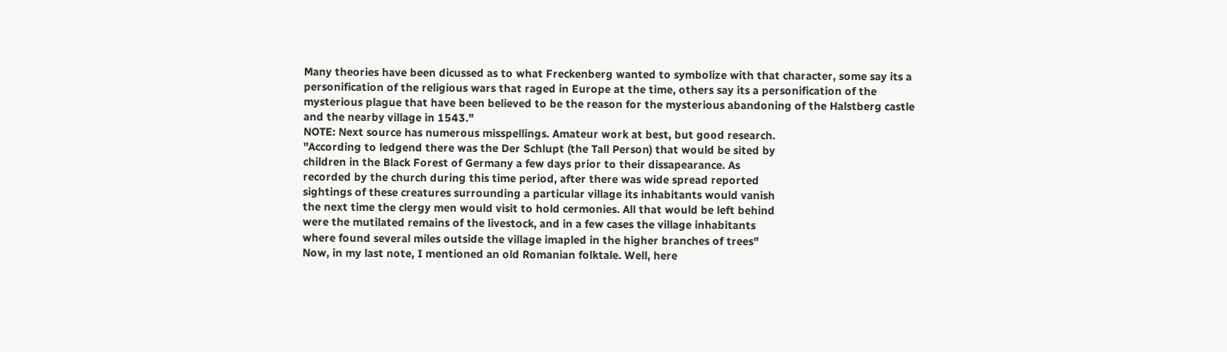Many theories have been dicussed as to what Freckenberg wanted to symbolize with that character, some say its a personification of the religious wars that raged in Europe at the time, others say its a personification of the mysterious plague that have been believed to be the reason for the mysterious abandoning of the Halstberg castle and the nearby village in 1543."
NOTE: Next source has numerous misspellings. Amateur work at best, but good research.
"According to ledgend there was the Der Schlupt (the Tall Person) that would be sited by
children in the Black Forest of Germany a few days prior to their dissapearance. As
recorded by the church during this time period, after there was wide spread reported
sightings of these creatures surrounding a particular village its inhabitants would vanish
the next time the clergy men would visit to hold cermonies. All that would be left behind
were the mutilated remains of the livestock, and in a few cases the village inhabitants
where found several miles outside the village imapled in the higher branches of trees"
Now, in my last note, I mentioned an old Romanian folktale. Well, here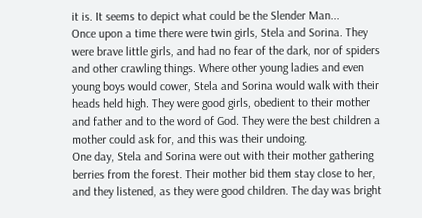it is. It seems to depict what could be the Slender Man...
Once upon a time there were twin girls, Stela and Sorina. They were brave little girls, and had no fear of the dark, nor of spiders and other crawling things. Where other young ladies and even young boys would cower, Stela and Sorina would walk with their heads held high. They were good girls, obedient to their mother and father and to the word of God. They were the best children a mother could ask for, and this was their undoing.
One day, Stela and Sorina were out with their mother gathering berries from the forest. Their mother bid them stay close to her, and they listened, as they were good children. The day was bright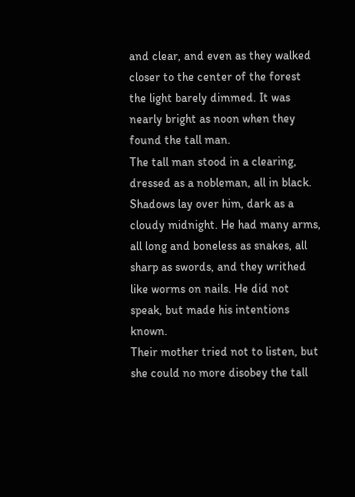and clear, and even as they walked closer to the center of the forest the light barely dimmed. It was nearly bright as noon when they found the tall man.
The tall man stood in a clearing, dressed as a nobleman, all in black. Shadows lay over him, dark as a cloudy midnight. He had many arms, all long and boneless as snakes, all sharp as swords, and they writhed like worms on nails. He did not speak, but made his intentions known.
Their mother tried not to listen, but she could no more disobey the tall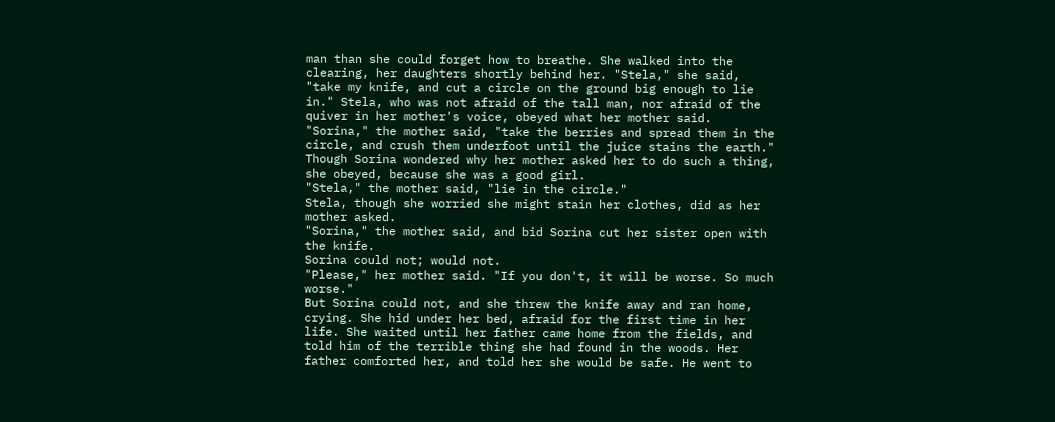man than she could forget how to breathe. She walked into the clearing, her daughters shortly behind her. "Stela," she said, "take my knife, and cut a circle on the ground big enough to lie in." Stela, who was not afraid of the tall man, nor afraid of the quiver in her mother's voice, obeyed what her mother said. "Sorina," the mother said, "take the berries and spread them in the circle, and crush them underfoot until the juice stains the earth." Though Sorina wondered why her mother asked her to do such a thing, she obeyed, because she was a good girl.
"Stela," the mother said, "lie in the circle."
Stela, though she worried she might stain her clothes, did as her mother asked.
"Sorina," the mother said, and bid Sorina cut her sister open with the knife.
Sorina could not; would not.
"Please," her mother said. "If you don't, it will be worse. So much worse."
But Sorina could not, and she threw the knife away and ran home, crying. She hid under her bed, afraid for the first time in her life. She waited until her father came home from the fields, and told him of the terrible thing she had found in the woods. Her father comforted her, and told her she would be safe. He went to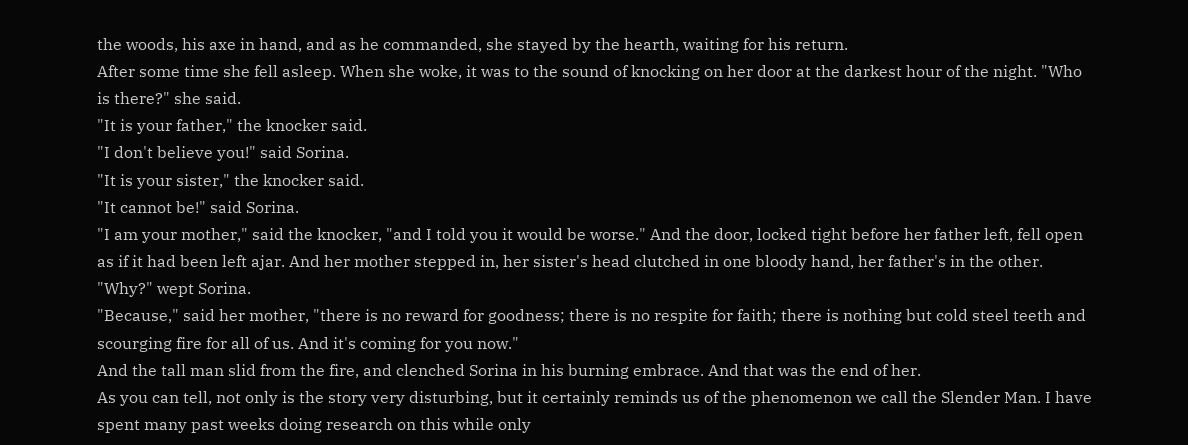the woods, his axe in hand, and as he commanded, she stayed by the hearth, waiting for his return.
After some time she fell asleep. When she woke, it was to the sound of knocking on her door at the darkest hour of the night. "Who is there?" she said.
"It is your father," the knocker said.
"I don't believe you!" said Sorina.
"It is your sister," the knocker said.
"It cannot be!" said Sorina.
"I am your mother," said the knocker, "and I told you it would be worse." And the door, locked tight before her father left, fell open as if it had been left ajar. And her mother stepped in, her sister's head clutched in one bloody hand, her father's in the other.
"Why?" wept Sorina.
"Because," said her mother, "there is no reward for goodness; there is no respite for faith; there is nothing but cold steel teeth and scourging fire for all of us. And it's coming for you now."
And the tall man slid from the fire, and clenched Sorina in his burning embrace. And that was the end of her.
As you can tell, not only is the story very disturbing, but it certainly reminds us of the phenomenon we call the Slender Man. I have spent many past weeks doing research on this while only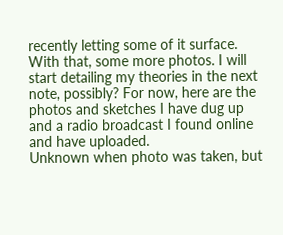recently letting some of it surface. With that, some more photos. I will start detailing my theories in the next note, possibly? For now, here are the photos and sketches I have dug up and a radio broadcast I found online and have uploaded.
Unknown when photo was taken, but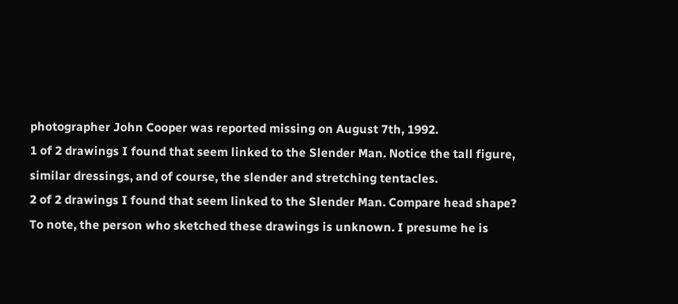photographer John Cooper was reported missing on August 7th, 1992.
1 of 2 drawings I found that seem linked to the Slender Man. Notice the tall figure, similar dressings, and of course, the slender and stretching tentacles.
2 of 2 drawings I found that seem linked to the Slender Man. Compare head shape?
To note, the person who sketched these drawings is unknown. I presume he is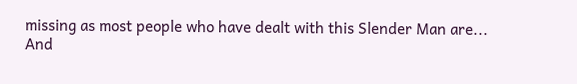missing as most people who have dealt with this Slender Man are...
And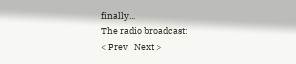finally...
The radio broadcast:
< Prev   Next >